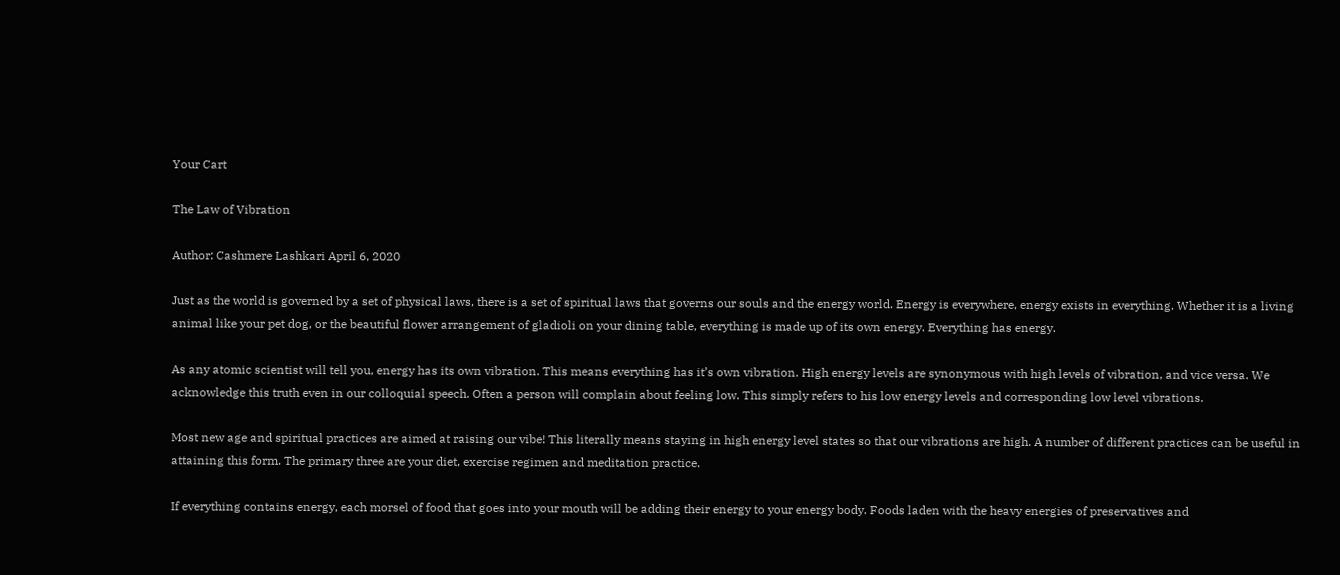Your Cart

The Law of Vibration

Author: Cashmere Lashkari April 6, 2020

Just as the world is governed by a set of physical laws, there is a set of spiritual laws that governs our souls and the energy world. Energy is everywhere, energy exists in everything. Whether it is a living animal like your pet dog, or the beautiful flower arrangement of gladioli on your dining table, everything is made up of its own energy. Everything has energy.

As any atomic scientist will tell you, energy has its own vibration. This means everything has it’s own vibration. High energy levels are synonymous with high levels of vibration, and vice versa. We acknowledge this truth even in our colloquial speech. Often a person will complain about feeling low. This simply refers to his low energy levels and corresponding low level vibrations.

Most new age and spiritual practices are aimed at raising our vibe! This literally means staying in high energy level states so that our vibrations are high. A number of different practices can be useful in attaining this form. The primary three are your diet, exercise regimen and meditation practice.

If everything contains energy, each morsel of food that goes into your mouth will be adding their energy to your energy body. Foods laden with the heavy energies of preservatives and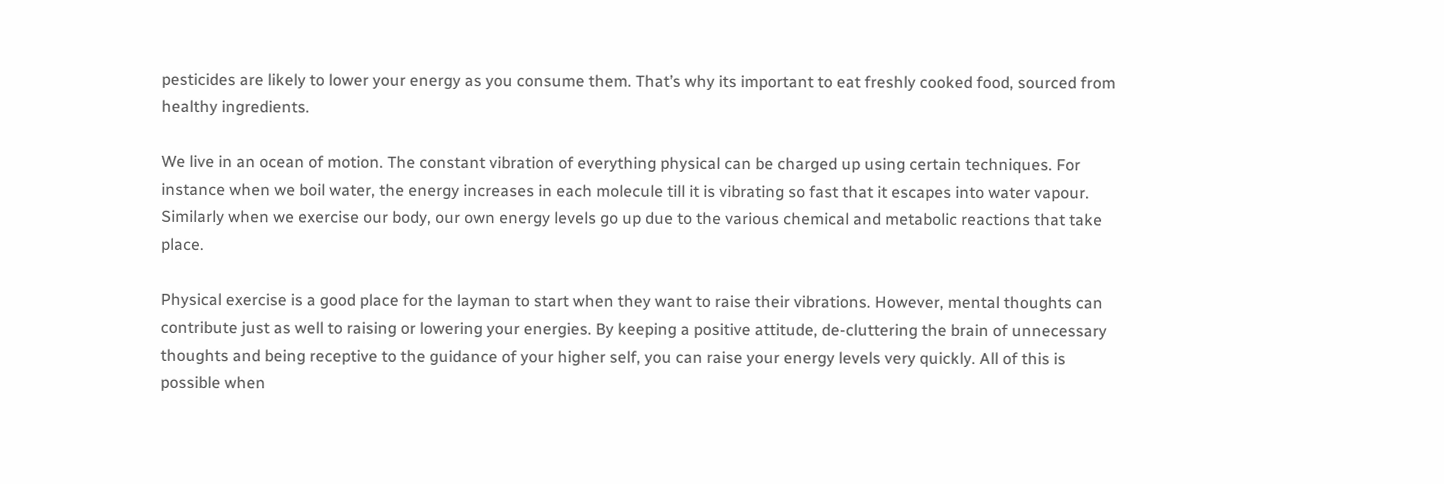pesticides are likely to lower your energy as you consume them. That’s why its important to eat freshly cooked food, sourced from healthy ingredients.

We live in an ocean of motion. The constant vibration of everything physical can be charged up using certain techniques. For instance when we boil water, the energy increases in each molecule till it is vibrating so fast that it escapes into water vapour. Similarly when we exercise our body, our own energy levels go up due to the various chemical and metabolic reactions that take place.

Physical exercise is a good place for the layman to start when they want to raise their vibrations. However, mental thoughts can contribute just as well to raising or lowering your energies. By keeping a positive attitude, de-cluttering the brain of unnecessary thoughts and being receptive to the guidance of your higher self, you can raise your energy levels very quickly. All of this is possible when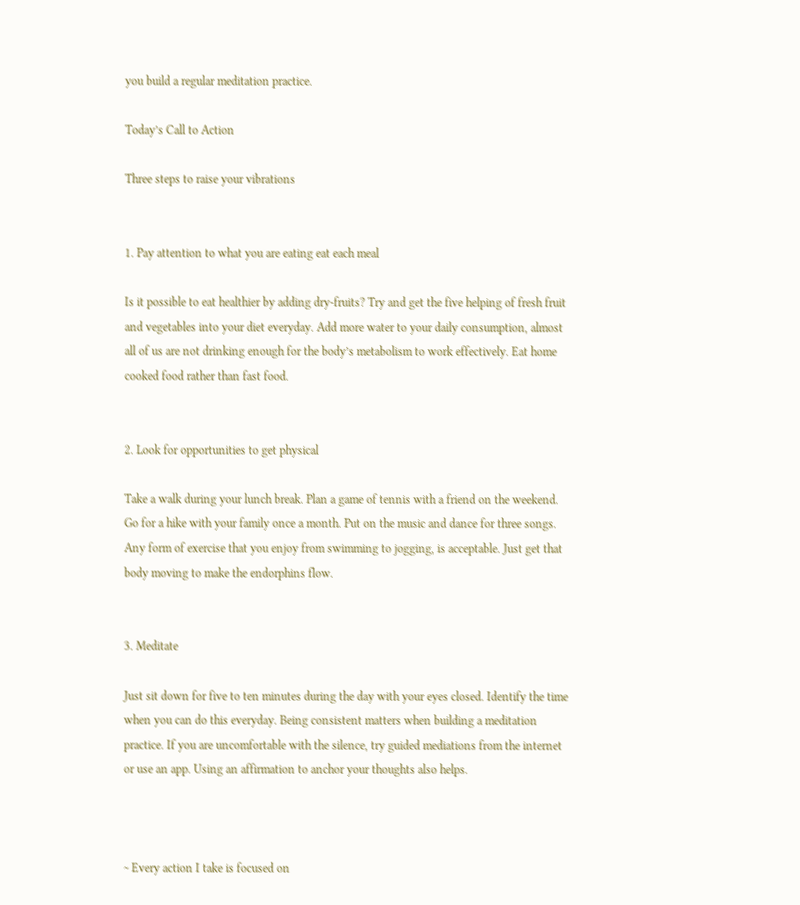you build a regular meditation practice.

Today’s Call to Action

Three steps to raise your vibrations


1. Pay attention to what you are eating eat each meal

Is it possible to eat healthier by adding dry-fruits? Try and get the five helping of fresh fruit and vegetables into your diet everyday. Add more water to your daily consumption, almost all of us are not drinking enough for the body’s metabolism to work effectively. Eat home cooked food rather than fast food.


2. Look for opportunities to get physical

Take a walk during your lunch break. Plan a game of tennis with a friend on the weekend. Go for a hike with your family once a month. Put on the music and dance for three songs. Any form of exercise that you enjoy from swimming to jogging, is acceptable. Just get that body moving to make the endorphins flow.


3. Meditate

Just sit down for five to ten minutes during the day with your eyes closed. Identify the time when you can do this everyday. Being consistent matters when building a meditation practice. If you are uncomfortable with the silence, try guided mediations from the internet or use an app. Using an affirmation to anchor your thoughts also helps.



~ Every action I take is focused on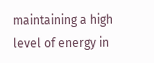maintaining a high level of energy in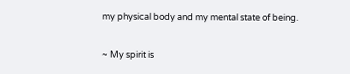my physical body and my mental state of being.

~ My spirit is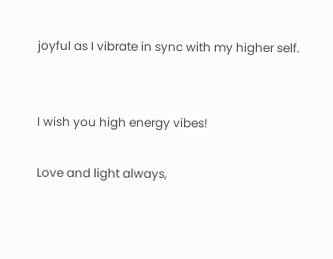joyful as I vibrate in sync with my higher self.


I wish you high energy vibes!

Love and light always,